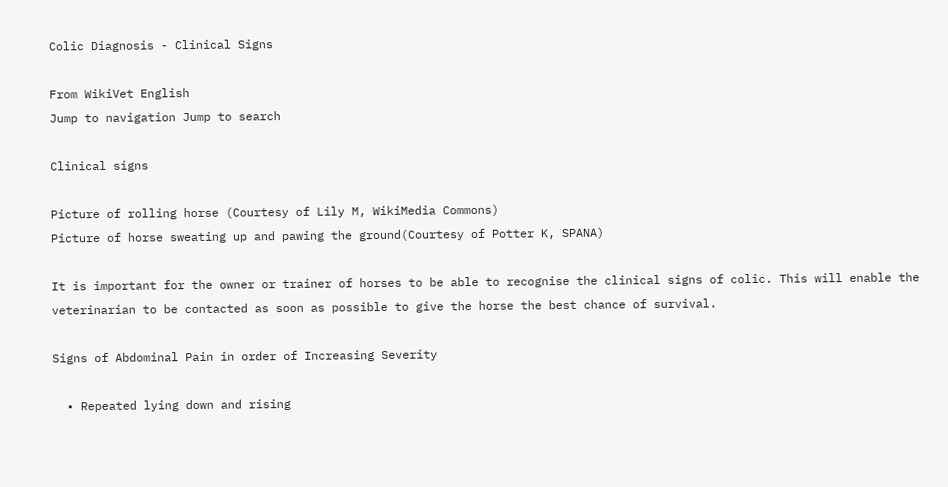Colic Diagnosis - Clinical Signs

From WikiVet English
Jump to navigation Jump to search

Clinical signs

Picture of rolling horse (Courtesy of Lily M, WikiMedia Commons)
Picture of horse sweating up and pawing the ground(Courtesy of Potter K, SPANA)

It is important for the owner or trainer of horses to be able to recognise the clinical signs of colic. This will enable the veterinarian to be contacted as soon as possible to give the horse the best chance of survival.

Signs of Abdominal Pain in order of Increasing Severity

  • Repeated lying down and rising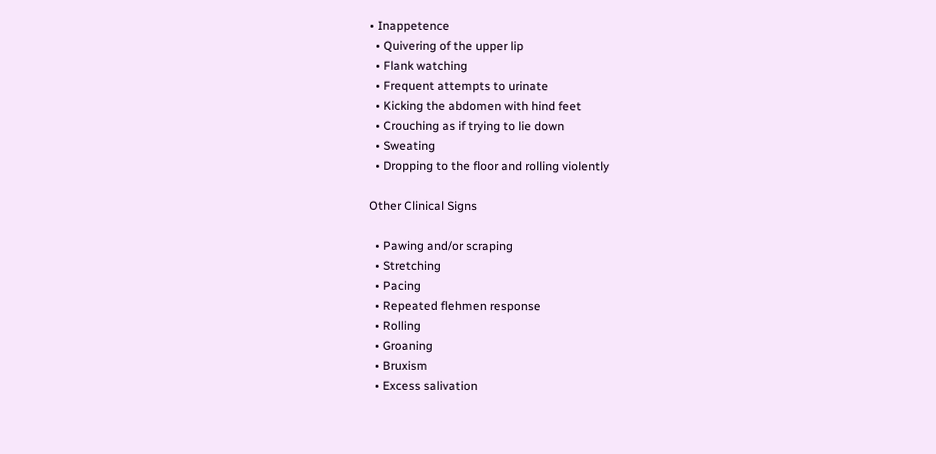• Inappetence
  • Quivering of the upper lip
  • Flank watching
  • Frequent attempts to urinate
  • Kicking the abdomen with hind feet
  • Crouching as if trying to lie down
  • Sweating
  • Dropping to the floor and rolling violently

Other Clinical Signs

  • Pawing and/or scraping
  • Stretching
  • Pacing
  • Repeated flehmen response
  • Rolling
  • Groaning
  • Bruxism
  • Excess salivation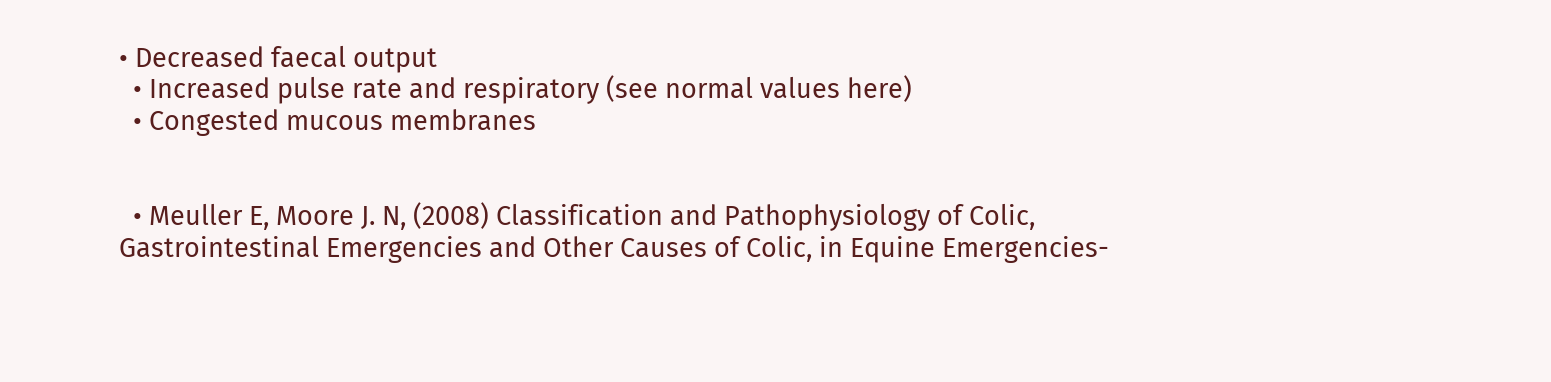• Decreased faecal output
  • Increased pulse rate and respiratory (see normal values here)
  • Congested mucous membranes


  • Meuller E, Moore J. N, (2008) Classification and Pathophysiology of Colic, Gastrointestinal Emergencies and Other Causes of Colic, in Equine Emergencies-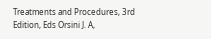Treatments and Procedures, 3rd Edition, Eds Orsini J. A,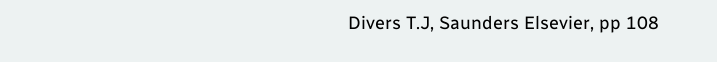Divers T.J, Saunders Elsevier, pp 108